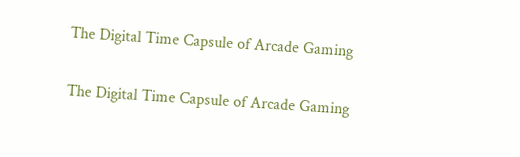The Digital Time Capsule of Arcade Gaming

The Digital Time Capsule of Arcade Gaming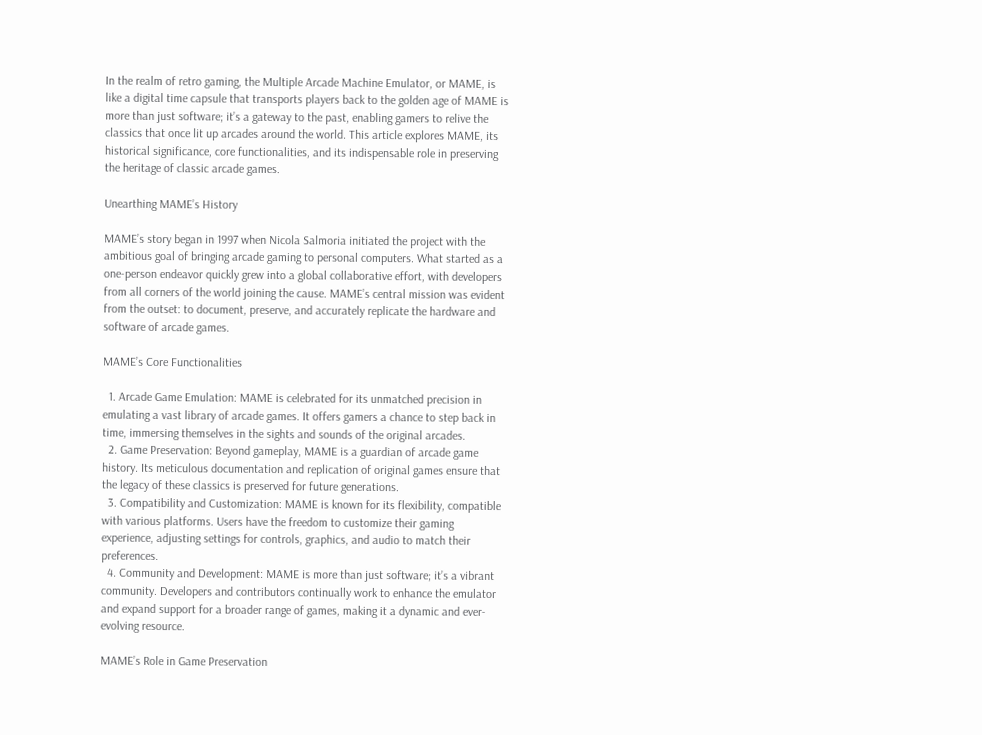In the realm of retro gaming, the Multiple Arcade Machine Emulator, or MAME, is like a digital time capsule that transports players back to the golden age of MAME is more than just software; it’s a gateway to the past, enabling gamers to relive the classics that once lit up arcades around the world. This article explores MAME, its historical significance, core functionalities, and its indispensable role in preserving the heritage of classic arcade games.

Unearthing MAME’s History

MAME’s story began in 1997 when Nicola Salmoria initiated the project with the ambitious goal of bringing arcade gaming to personal computers. What started as a one-person endeavor quickly grew into a global collaborative effort, with developers from all corners of the world joining the cause. MAME’s central mission was evident from the outset: to document, preserve, and accurately replicate the hardware and software of arcade games.

MAME’s Core Functionalities

  1. Arcade Game Emulation: MAME is celebrated for its unmatched precision in emulating a vast library of arcade games. It offers gamers a chance to step back in time, immersing themselves in the sights and sounds of the original arcades.
  2. Game Preservation: Beyond gameplay, MAME is a guardian of arcade game history. Its meticulous documentation and replication of original games ensure that the legacy of these classics is preserved for future generations.
  3. Compatibility and Customization: MAME is known for its flexibility, compatible with various platforms. Users have the freedom to customize their gaming experience, adjusting settings for controls, graphics, and audio to match their preferences.
  4. Community and Development: MAME is more than just software; it’s a vibrant community. Developers and contributors continually work to enhance the emulator and expand support for a broader range of games, making it a dynamic and ever-evolving resource.

MAME’s Role in Game Preservation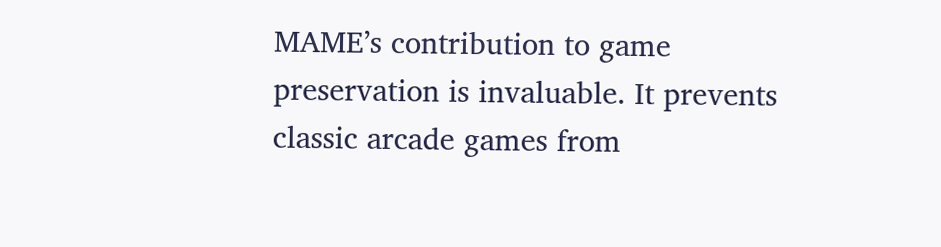MAME’s contribution to game preservation is invaluable. It prevents classic arcade games from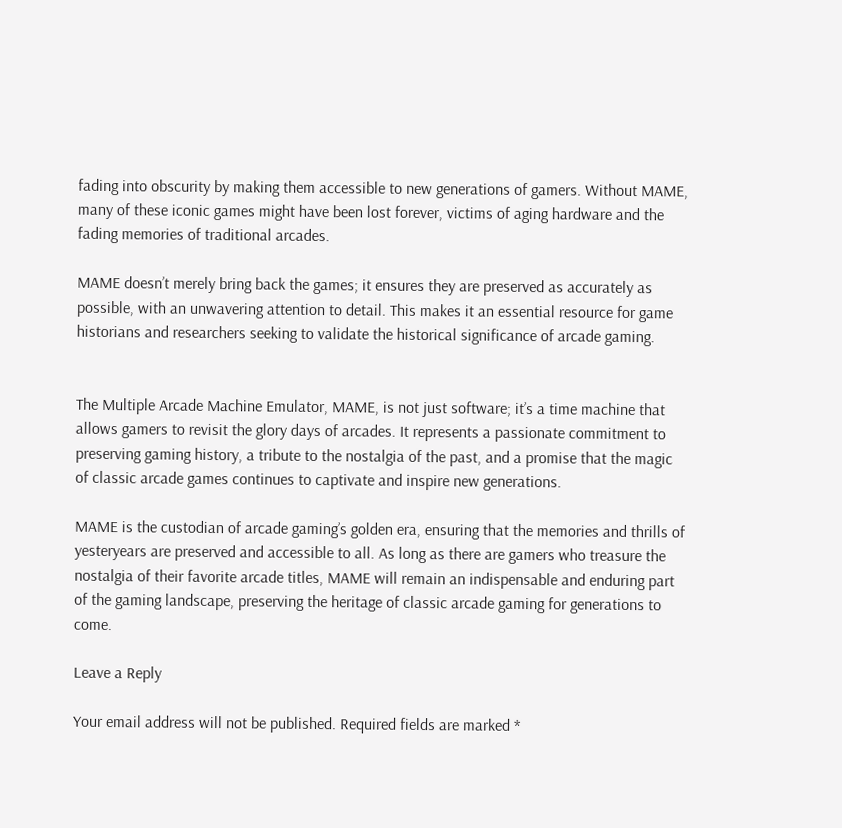fading into obscurity by making them accessible to new generations of gamers. Without MAME, many of these iconic games might have been lost forever, victims of aging hardware and the fading memories of traditional arcades.

MAME doesn’t merely bring back the games; it ensures they are preserved as accurately as possible, with an unwavering attention to detail. This makes it an essential resource for game historians and researchers seeking to validate the historical significance of arcade gaming.


The Multiple Arcade Machine Emulator, MAME, is not just software; it’s a time machine that allows gamers to revisit the glory days of arcades. It represents a passionate commitment to preserving gaming history, a tribute to the nostalgia of the past, and a promise that the magic of classic arcade games continues to captivate and inspire new generations.

MAME is the custodian of arcade gaming’s golden era, ensuring that the memories and thrills of yesteryears are preserved and accessible to all. As long as there are gamers who treasure the nostalgia of their favorite arcade titles, MAME will remain an indispensable and enduring part of the gaming landscape, preserving the heritage of classic arcade gaming for generations to come.

Leave a Reply

Your email address will not be published. Required fields are marked *